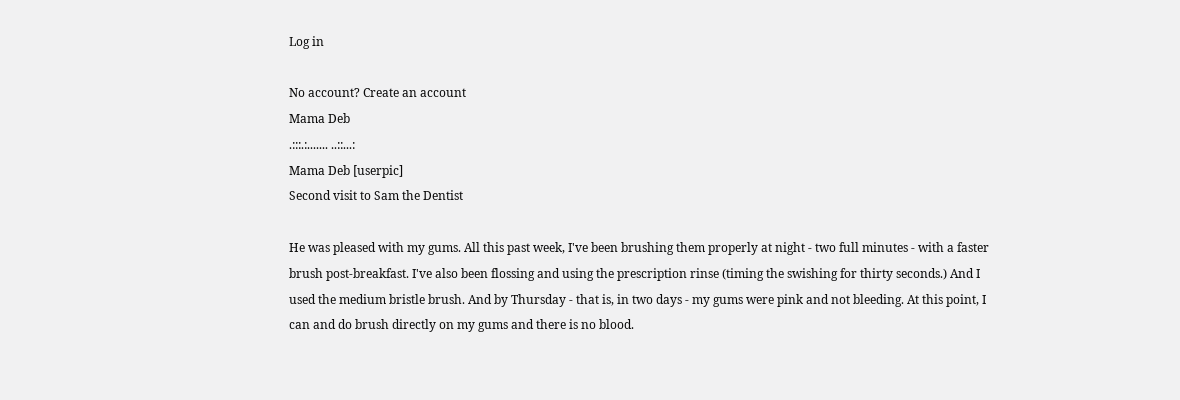Log in

No account? Create an account
Mama Deb
.:::.:....... ..::...:
Mama Deb [userpic]
Second visit to Sam the Dentist

He was pleased with my gums. All this past week, I've been brushing them properly at night - two full minutes - with a faster brush post-breakfast. I've also been flossing and using the prescription rinse (timing the swishing for thirty seconds.) And I used the medium bristle brush. And by Thursday - that is, in two days - my gums were pink and not bleeding. At this point, I can and do brush directly on my gums and there is no blood.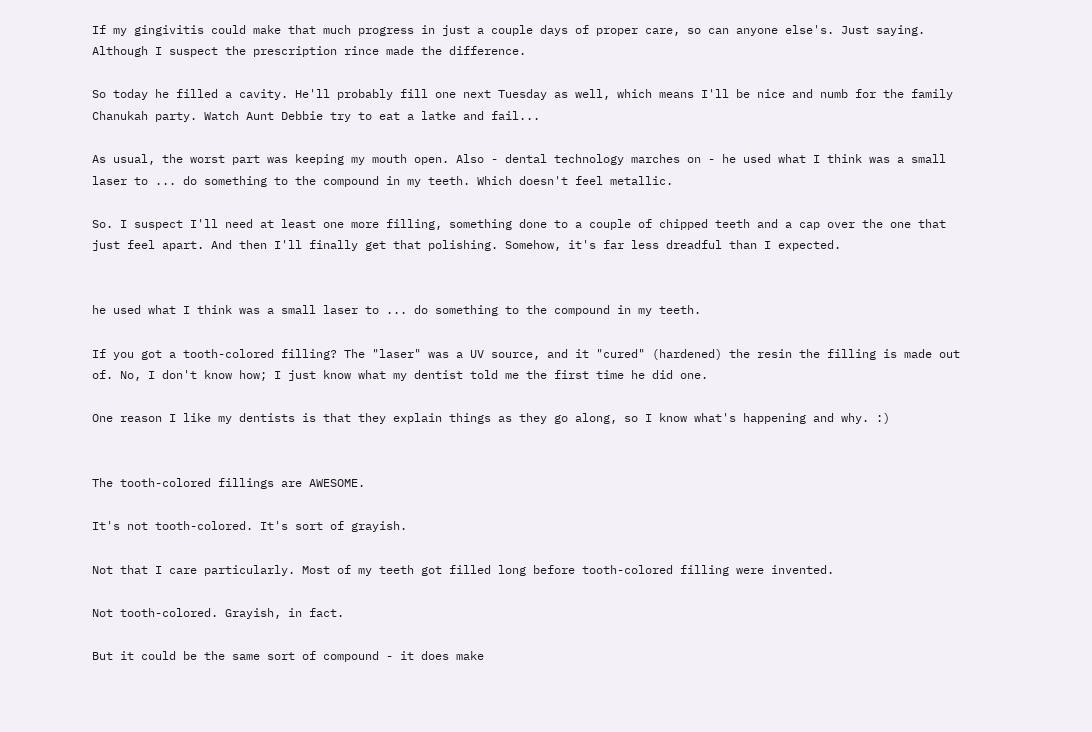If my gingivitis could make that much progress in just a couple days of proper care, so can anyone else's. Just saying. Although I suspect the prescription rince made the difference.

So today he filled a cavity. He'll probably fill one next Tuesday as well, which means I'll be nice and numb for the family Chanukah party. Watch Aunt Debbie try to eat a latke and fail...

As usual, the worst part was keeping my mouth open. Also - dental technology marches on - he used what I think was a small laser to ... do something to the compound in my teeth. Which doesn't feel metallic.

So. I suspect I'll need at least one more filling, something done to a couple of chipped teeth and a cap over the one that just feel apart. And then I'll finally get that polishing. Somehow, it's far less dreadful than I expected.


he used what I think was a small laser to ... do something to the compound in my teeth.

If you got a tooth-colored filling? The "laser" was a UV source, and it "cured" (hardened) the resin the filling is made out of. No, I don't know how; I just know what my dentist told me the first time he did one.

One reason I like my dentists is that they explain things as they go along, so I know what's happening and why. :)


The tooth-colored fillings are AWESOME.

It's not tooth-colored. It's sort of grayish.

Not that I care particularly. Most of my teeth got filled long before tooth-colored filling were invented.

Not tooth-colored. Grayish, in fact.

But it could be the same sort of compound - it does make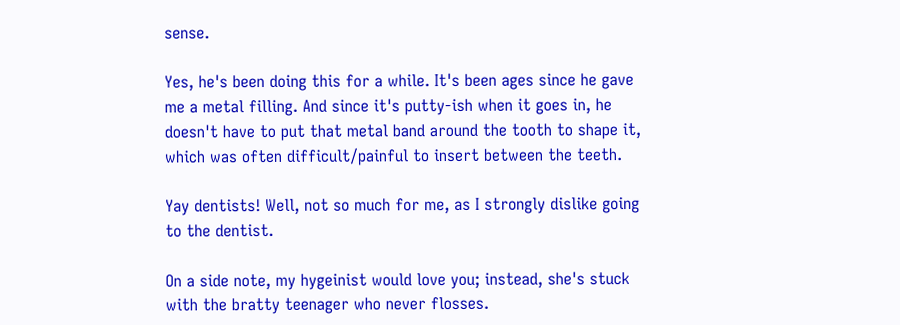sense.

Yes, he's been doing this for a while. It's been ages since he gave me a metal filling. And since it's putty-ish when it goes in, he doesn't have to put that metal band around the tooth to shape it, which was often difficult/painful to insert between the teeth.

Yay dentists! Well, not so much for me, as I strongly dislike going to the dentist.

On a side note, my hygeinist would love you; instead, she's stuck with the bratty teenager who never flosses.